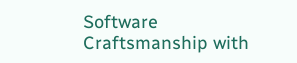Software Craftsmanship with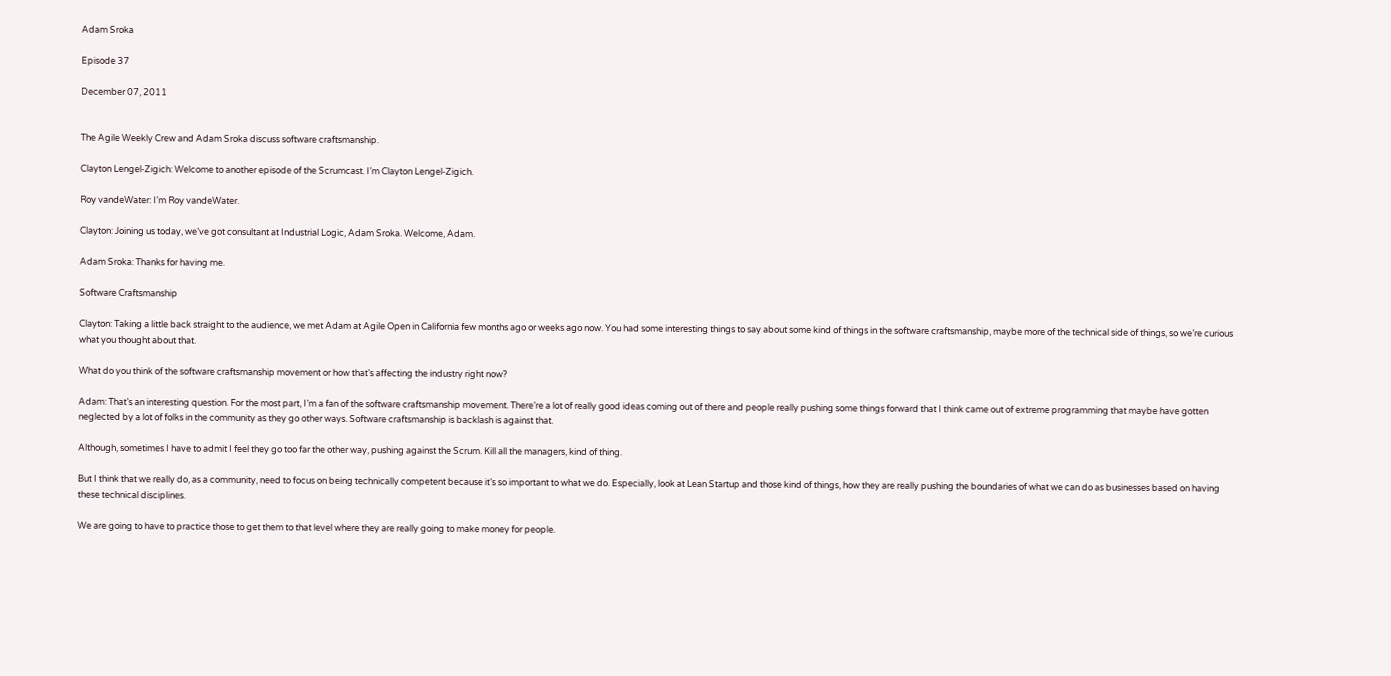Adam Sroka

Episode 37

December 07, 2011


The Agile Weekly Crew and Adam Sroka discuss software craftsmanship.

Clayton Lengel‑Zigich: Welcome to another episode of the Scrumcast. I’m Clayton Lengel‑Zigich.

Roy vandeWater: I’m Roy vandeWater.

Clayton: Joining us today, we’ve got consultant at Industrial Logic, Adam Sroka. Welcome, Adam.

Adam Sroka: Thanks for having me.

Software Craftsmanship

Clayton: Taking a little back straight to the audience, we met Adam at Agile Open in California few months ago or weeks ago now. You had some interesting things to say about some kind of things in the software craftsmanship, maybe more of the technical side of things, so we’re curious what you thought about that.

What do you think of the software craftsmanship movement or how that’s affecting the industry right now?

Adam: That’s an interesting question. For the most part, I’m a fan of the software craftsmanship movement. There’re a lot of really good ideas coming out of there and people really pushing some things forward that I think came out of extreme programming that maybe have gotten neglected by a lot of folks in the community as they go other ways. Software craftsmanship is backlash is against that.

Although, sometimes I have to admit I feel they go too far the other way, pushing against the Scrum. Kill all the managers, kind of thing.

But I think that we really do, as a community, need to focus on being technically competent because it’s so important to what we do. Especially, look at Lean Startup and those kind of things, how they are really pushing the boundaries of what we can do as businesses based on having these technical disciplines.

We are going to have to practice those to get them to that level where they are really going to make money for people.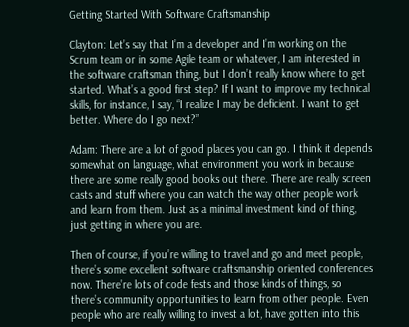Getting Started With Software Craftsmanship

Clayton: Let’s say that I’m a developer and I’m working on the Scrum team or in some Agile team or whatever, I am interested in the software craftsman thing, but I don’t really know where to get started. What’s a good first step? If I want to improve my technical skills, for instance, I say, “I realize I may be deficient. I want to get better. Where do I go next?”

Adam: There are a lot of good places you can go. I think it depends somewhat on language, what environment you work in because there are some really good books out there. There are really screen casts and stuff where you can watch the way other people work and learn from them. Just as a minimal investment kind of thing, just getting in where you are.

Then of course, if you’re willing to travel and go and meet people, there’s some excellent software craftsmanship oriented conferences now. There’re lots of code fests and those kinds of things, so there’s community opportunities to learn from other people. Even people who are really willing to invest a lot, have gotten into this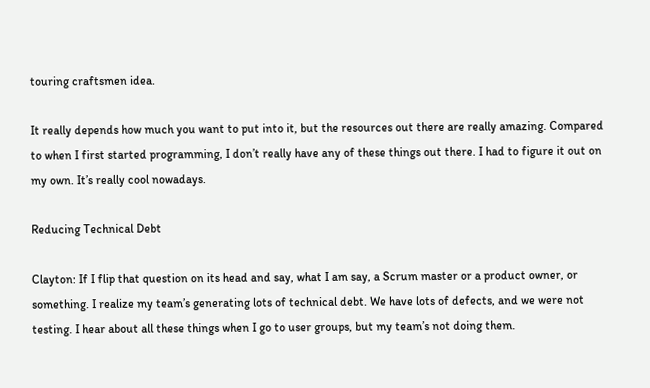touring craftsmen idea.

It really depends how much you want to put into it, but the resources out there are really amazing. Compared to when I first started programming, I don’t really have any of these things out there. I had to figure it out on my own. It’s really cool nowadays.

Reducing Technical Debt

Clayton: If I flip that question on its head and say, what I am say, a Scrum master or a product owner, or something. I realize my team’s generating lots of technical debt. We have lots of defects, and we were not testing. I hear about all these things when I go to user groups, but my team’s not doing them.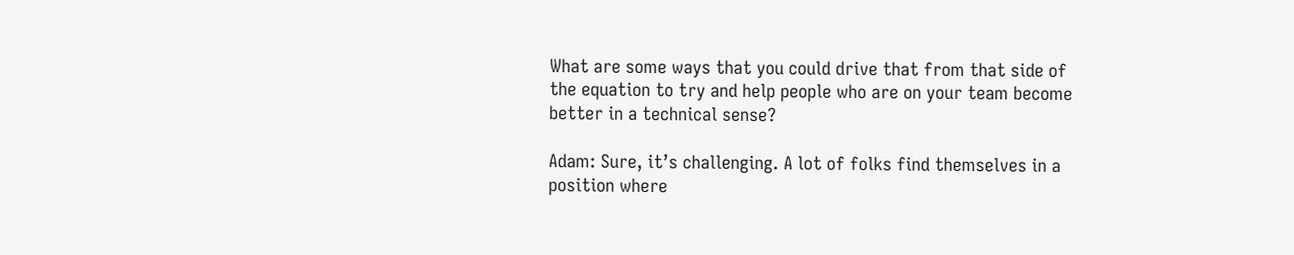What are some ways that you could drive that from that side of the equation to try and help people who are on your team become better in a technical sense?

Adam: Sure, it’s challenging. A lot of folks find themselves in a position where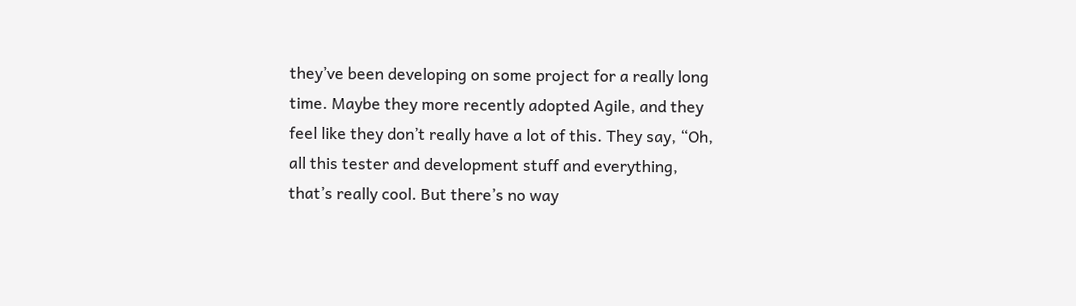they’ve been developing on some project for a really long time. Maybe they more recently adopted Agile, and they feel like they don’t really have a lot of this. They say, “Oh, all this tester and development stuff and everything, that’s really cool. But there’s no way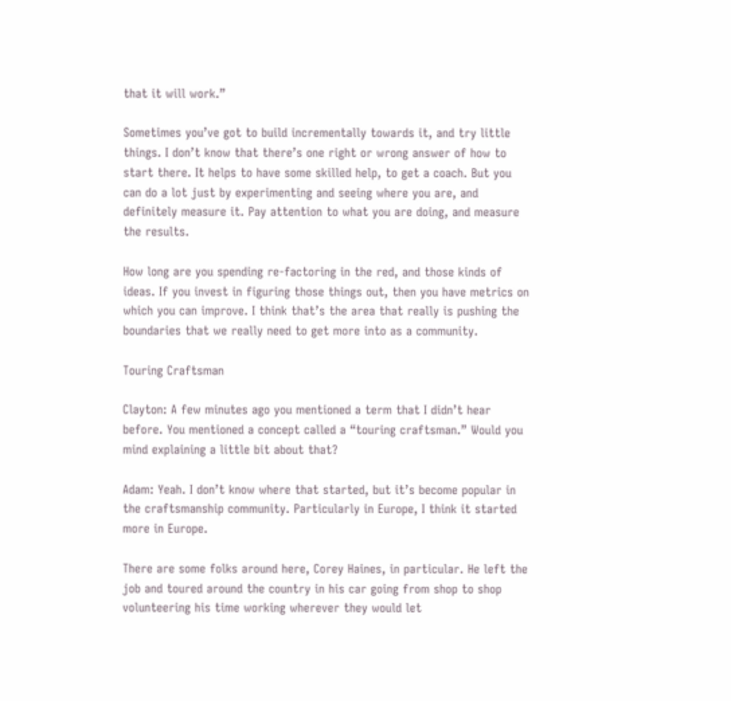that it will work.”

Sometimes you’ve got to build incrementally towards it, and try little things. I don’t know that there’s one right or wrong answer of how to start there. It helps to have some skilled help, to get a coach. But you can do a lot just by experimenting and seeing where you are, and definitely measure it. Pay attention to what you are doing, and measure the results.

How long are you spending re‑factoring in the red, and those kinds of ideas. If you invest in figuring those things out, then you have metrics on which you can improve. I think that’s the area that really is pushing the boundaries that we really need to get more into as a community.

Touring Craftsman

Clayton: A few minutes ago you mentioned a term that I didn’t hear before. You mentioned a concept called a “touring craftsman.” Would you mind explaining a little bit about that?

Adam: Yeah. I don’t know where that started, but it’s become popular in the craftsmanship community. Particularly in Europe, I think it started more in Europe.

There are some folks around here, Corey Haines, in particular. He left the job and toured around the country in his car going from shop to shop volunteering his time working wherever they would let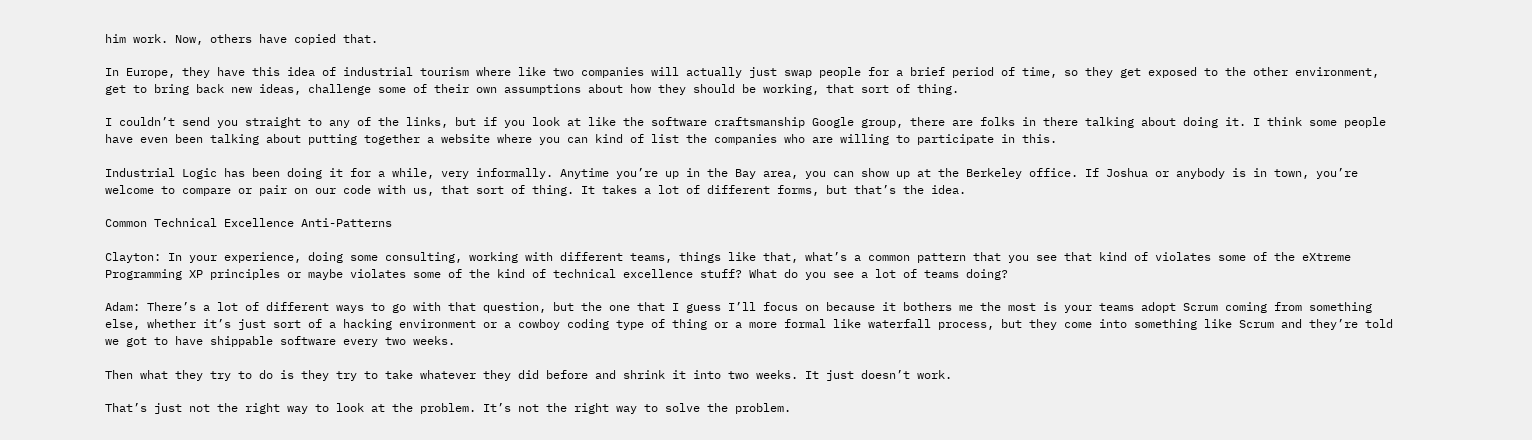him work. Now, others have copied that.

In Europe, they have this idea of industrial tourism where like two companies will actually just swap people for a brief period of time, so they get exposed to the other environment, get to bring back new ideas, challenge some of their own assumptions about how they should be working, that sort of thing.

I couldn’t send you straight to any of the links, but if you look at like the software craftsmanship Google group, there are folks in there talking about doing it. I think some people have even been talking about putting together a website where you can kind of list the companies who are willing to participate in this.

Industrial Logic has been doing it for a while, very informally. Anytime you’re up in the Bay area, you can show up at the Berkeley office. If Joshua or anybody is in town, you’re welcome to compare or pair on our code with us, that sort of thing. It takes a lot of different forms, but that’s the idea.

Common Technical Excellence Anti-Patterns

Clayton: In your experience, doing some consulting, working with different teams, things like that, what’s a common pattern that you see that kind of violates some of the eXtreme Programming XP principles or maybe violates some of the kind of technical excellence stuff? What do you see a lot of teams doing?

Adam: There’s a lot of different ways to go with that question, but the one that I guess I’ll focus on because it bothers me the most is your teams adopt Scrum coming from something else, whether it’s just sort of a hacking environment or a cowboy coding type of thing or a more formal like waterfall process, but they come into something like Scrum and they’re told we got to have shippable software every two weeks.

Then what they try to do is they try to take whatever they did before and shrink it into two weeks. It just doesn’t work.

That’s just not the right way to look at the problem. It’s not the right way to solve the problem.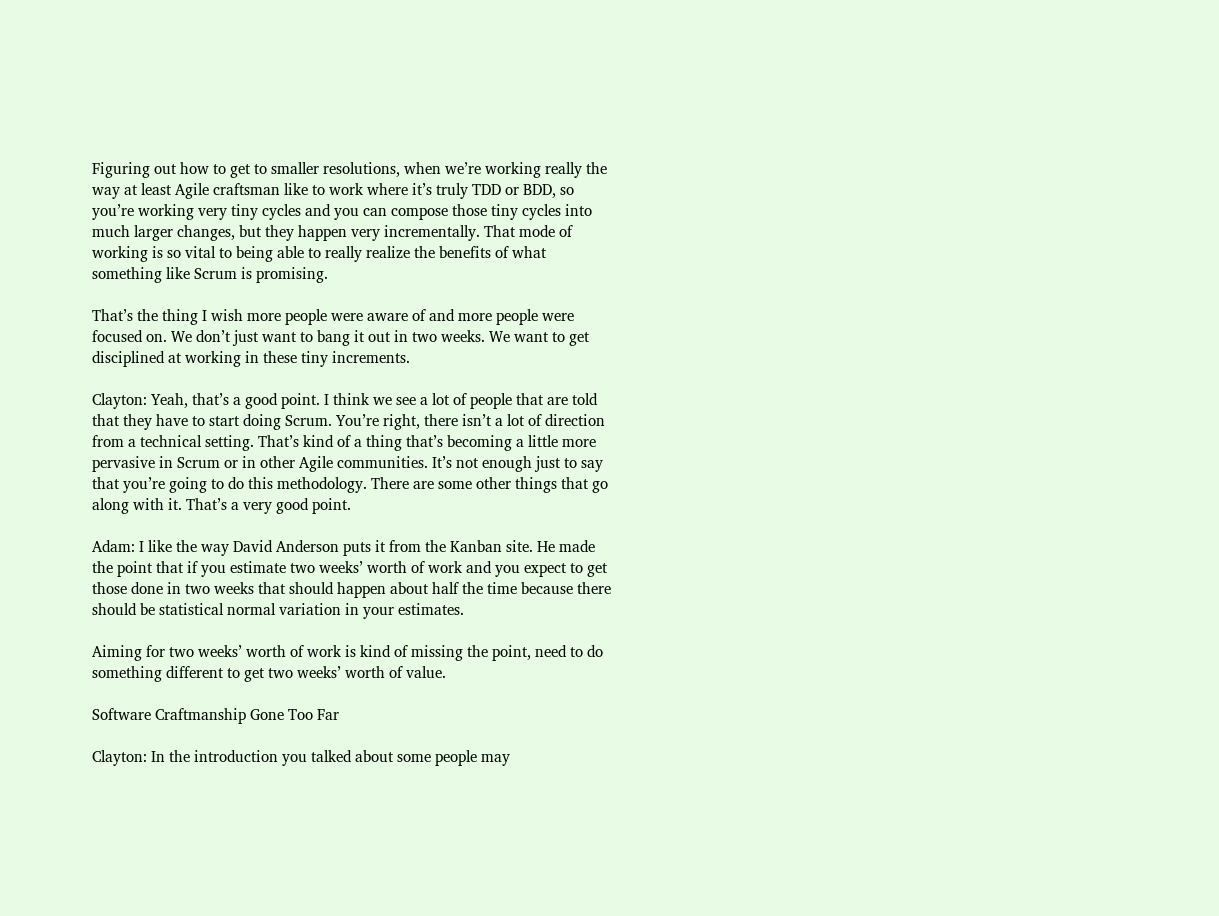Figuring out how to get to smaller resolutions, when we’re working really the way at least Agile craftsman like to work where it’s truly TDD or BDD, so you’re working very tiny cycles and you can compose those tiny cycles into much larger changes, but they happen very incrementally. That mode of working is so vital to being able to really realize the benefits of what something like Scrum is promising.

That’s the thing I wish more people were aware of and more people were focused on. We don’t just want to bang it out in two weeks. We want to get disciplined at working in these tiny increments.

Clayton: Yeah, that’s a good point. I think we see a lot of people that are told that they have to start doing Scrum. You’re right, there isn’t a lot of direction from a technical setting. That’s kind of a thing that’s becoming a little more pervasive in Scrum or in other Agile communities. It’s not enough just to say that you’re going to do this methodology. There are some other things that go along with it. That’s a very good point.

Adam: I like the way David Anderson puts it from the Kanban site. He made the point that if you estimate two weeks’ worth of work and you expect to get those done in two weeks that should happen about half the time because there should be statistical normal variation in your estimates.

Aiming for two weeks’ worth of work is kind of missing the point, need to do something different to get two weeks’ worth of value.

Software Craftmanship Gone Too Far

Clayton: In the introduction you talked about some people may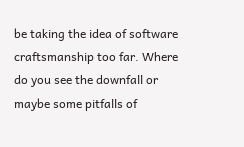be taking the idea of software craftsmanship too far. Where do you see the downfall or maybe some pitfalls of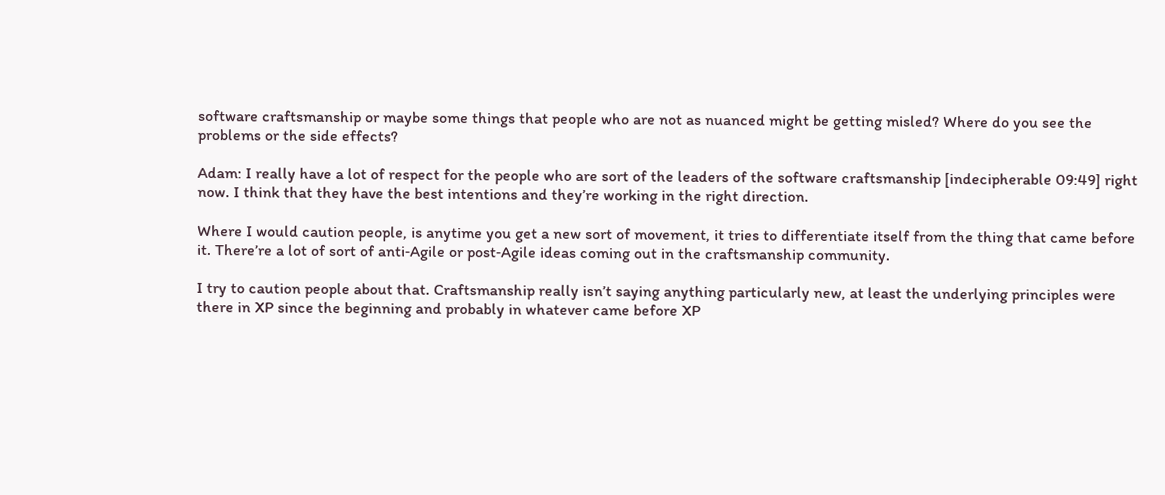software craftsmanship or maybe some things that people who are not as nuanced might be getting misled? Where do you see the problems or the side effects?

Adam: I really have a lot of respect for the people who are sort of the leaders of the software craftsmanship [indecipherable 09:49] right now. I think that they have the best intentions and they’re working in the right direction.

Where I would caution people, is anytime you get a new sort of movement, it tries to differentiate itself from the thing that came before it. There’re a lot of sort of anti‑Agile or post‑Agile ideas coming out in the craftsmanship community.

I try to caution people about that. Craftsmanship really isn’t saying anything particularly new, at least the underlying principles were there in XP since the beginning and probably in whatever came before XP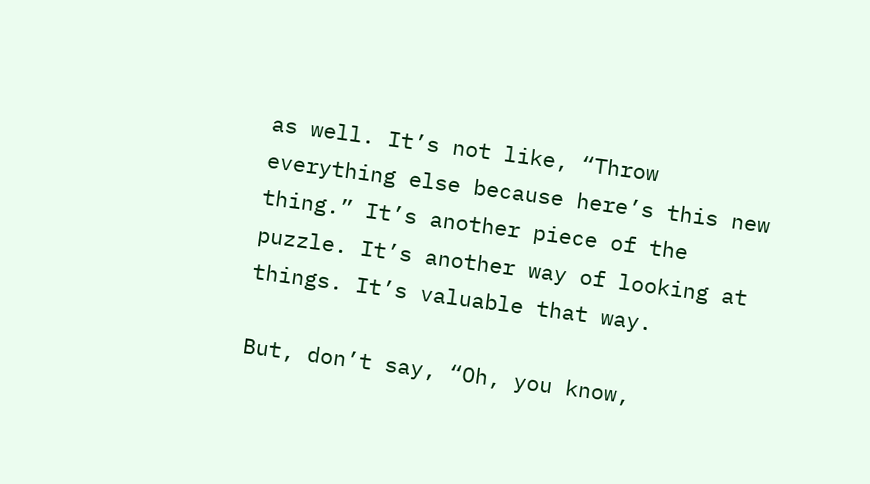as well. It’s not like, “Throw everything else because here’s this new thing.” It’s another piece of the puzzle. It’s another way of looking at things. It’s valuable that way.

But, don’t say, “Oh, you know,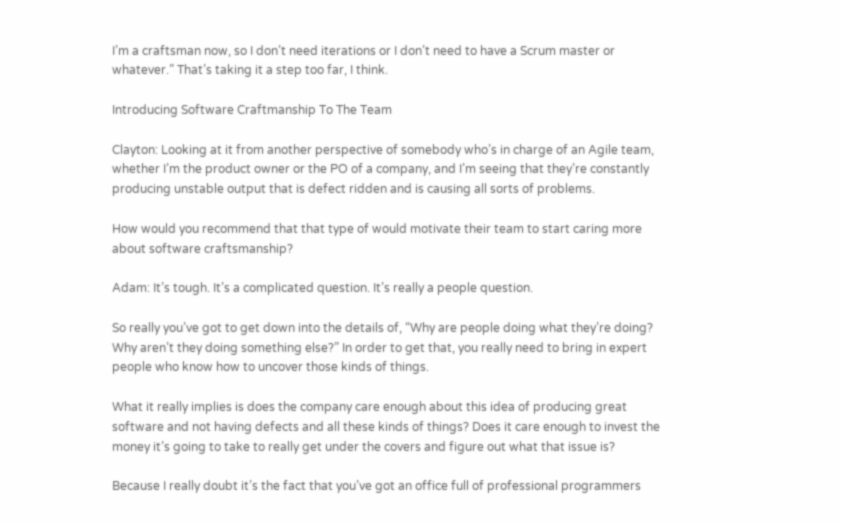I’m a craftsman now, so I don’t need iterations or I don’t need to have a Scrum master or whatever.” That’s taking it a step too far, I think.

Introducing Software Craftmanship To The Team

Clayton: Looking at it from another perspective of somebody who’s in charge of an Agile team, whether I’m the product owner or the PO of a company, and I’m seeing that they’re constantly producing unstable output that is defect ridden and is causing all sorts of problems.

How would you recommend that that type of would motivate their team to start caring more about software craftsmanship?

Adam: It’s tough. It’s a complicated question. It’s really a people question.

So really you’ve got to get down into the details of, “Why are people doing what they’re doing? Why aren’t they doing something else?” In order to get that, you really need to bring in expert people who know how to uncover those kinds of things.

What it really implies is does the company care enough about this idea of producing great software and not having defects and all these kinds of things? Does it care enough to invest the money it’s going to take to really get under the covers and figure out what that issue is?

Because I really doubt it’s the fact that you’ve got an office full of professional programmers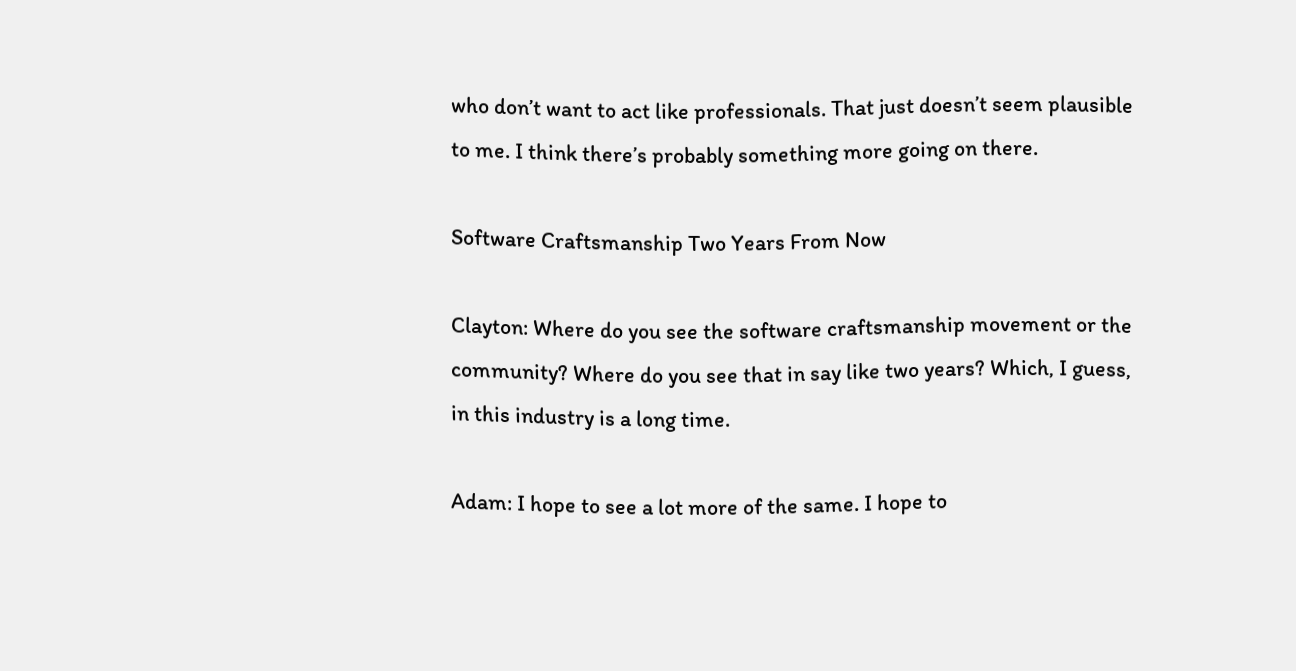who don’t want to act like professionals. That just doesn’t seem plausible to me. I think there’s probably something more going on there.

Software Craftsmanship Two Years From Now

Clayton: Where do you see the software craftsmanship movement or the community? Where do you see that in say like two years? Which, I guess, in this industry is a long time.

Adam: I hope to see a lot more of the same. I hope to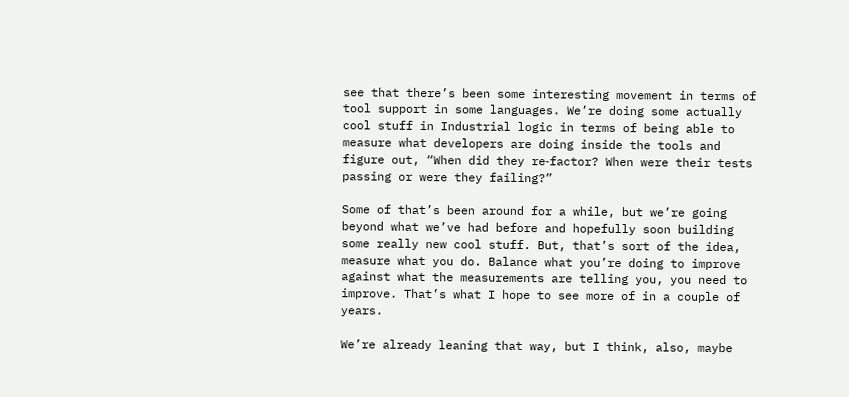see that there’s been some interesting movement in terms of tool support in some languages. We’re doing some actually cool stuff in Industrial logic in terms of being able to measure what developers are doing inside the tools and figure out, “When did they re‑factor? When were their tests passing or were they failing?”

Some of that’s been around for a while, but we’re going beyond what we’ve had before and hopefully soon building some really new cool stuff. But, that’s sort of the idea, measure what you do. Balance what you’re doing to improve against what the measurements are telling you, you need to improve. That’s what I hope to see more of in a couple of years.

We’re already leaning that way, but I think, also, maybe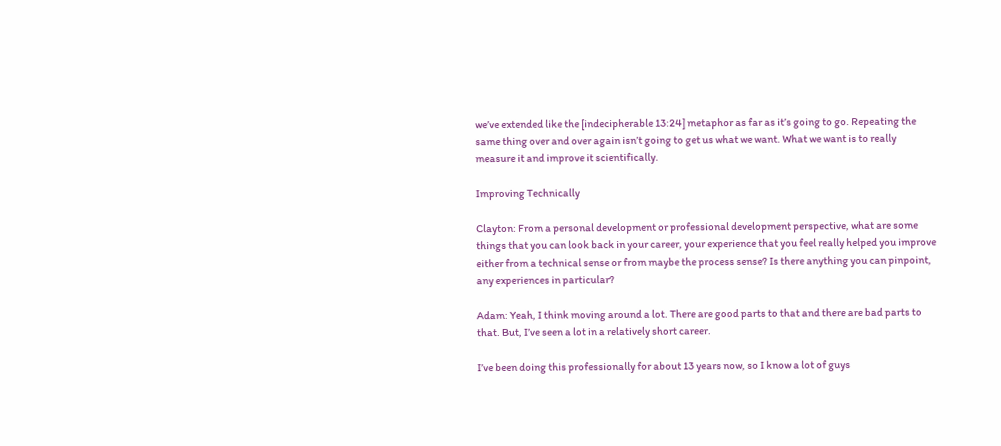we’ve extended like the [indecipherable 13:24] metaphor as far as it’s going to go. Repeating the same thing over and over again isn’t going to get us what we want. What we want is to really measure it and improve it scientifically.

Improving Technically

Clayton: From a personal development or professional development perspective, what are some things that you can look back in your career, your experience that you feel really helped you improve either from a technical sense or from maybe the process sense? Is there anything you can pinpoint, any experiences in particular?

Adam: Yeah, I think moving around a lot. There are good parts to that and there are bad parts to that. But, I’ve seen a lot in a relatively short career.

I’ve been doing this professionally for about 13 years now, so I know a lot of guys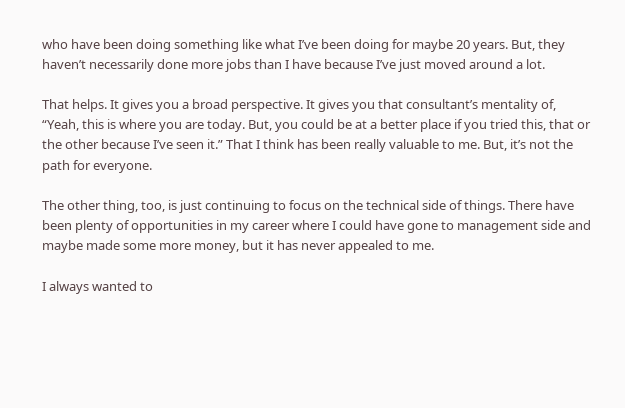who have been doing something like what I’ve been doing for maybe 20 years. But, they haven’t necessarily done more jobs than I have because I’ve just moved around a lot.

That helps. It gives you a broad perspective. It gives you that consultant’s mentality of, “Yeah, this is where you are today. But, you could be at a better place if you tried this, that or the other because I’ve seen it.” That I think has been really valuable to me. But, it’s not the path for everyone.

The other thing, too, is just continuing to focus on the technical side of things. There have been plenty of opportunities in my career where I could have gone to management side and maybe made some more money, but it has never appealed to me.

I always wanted to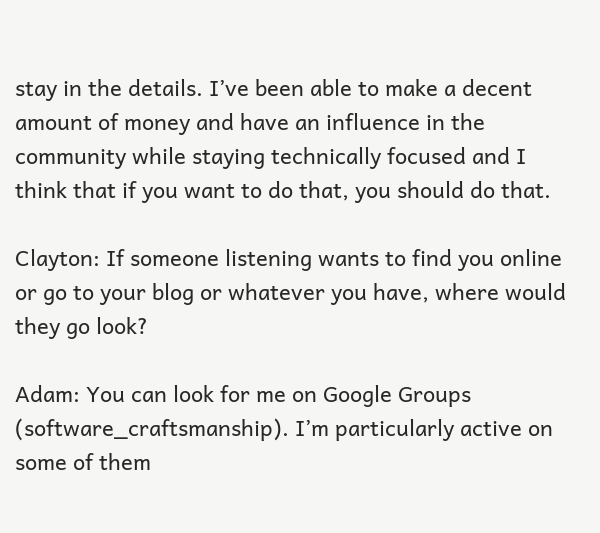stay in the details. I’ve been able to make a decent amount of money and have an influence in the community while staying technically focused and I think that if you want to do that, you should do that.

Clayton: If someone listening wants to find you online or go to your blog or whatever you have, where would they go look?

Adam: You can look for me on Google Groups (software_craftsmanship). I’m particularly active on some of them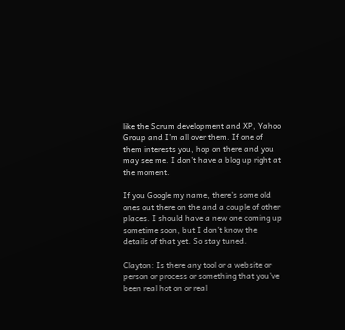like the Scrum development and XP, Yahoo Group and I’m all over them. If one of them interests you, hop on there and you may see me. I don’t have a blog up right at the moment.

If you Google my name, there’s some old ones out there on the and a couple of other places. I should have a new one coming up sometime soon, but I don’t know the details of that yet. So stay tuned.

Clayton: Is there any tool or a website or person or process or something that you’ve been real hot on or real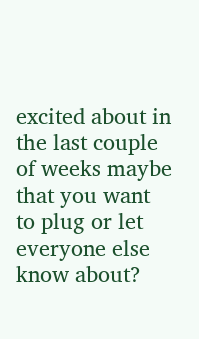excited about in the last couple of weeks maybe that you want to plug or let everyone else know about?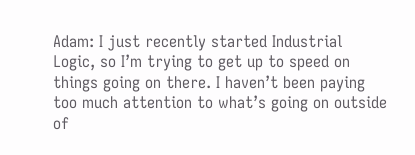Adam: I just recently started Industrial Logic, so I’m trying to get up to speed on things going on there. I haven’t been paying too much attention to what’s going on outside of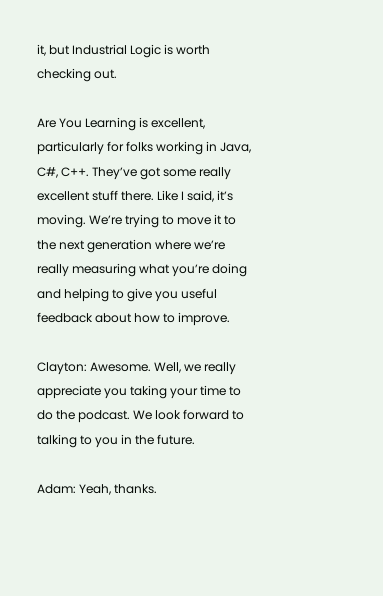it, but Industrial Logic is worth checking out.

Are You Learning is excellent, particularly for folks working in Java, C#, C++. They’ve got some really excellent stuff there. Like I said, it’s moving. We’re trying to move it to the next generation where we’re really measuring what you’re doing and helping to give you useful feedback about how to improve.

Clayton: Awesome. Well, we really appreciate you taking your time to do the podcast. We look forward to talking to you in the future.

Adam: Yeah, thanks.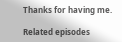Thanks for having me.

Related episodes